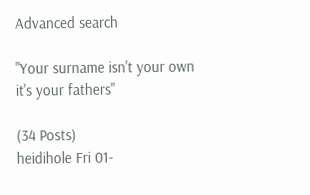Advanced search

"Your surname isn't your own it's your fathers"

(34 Posts)
heidihole Fri 01-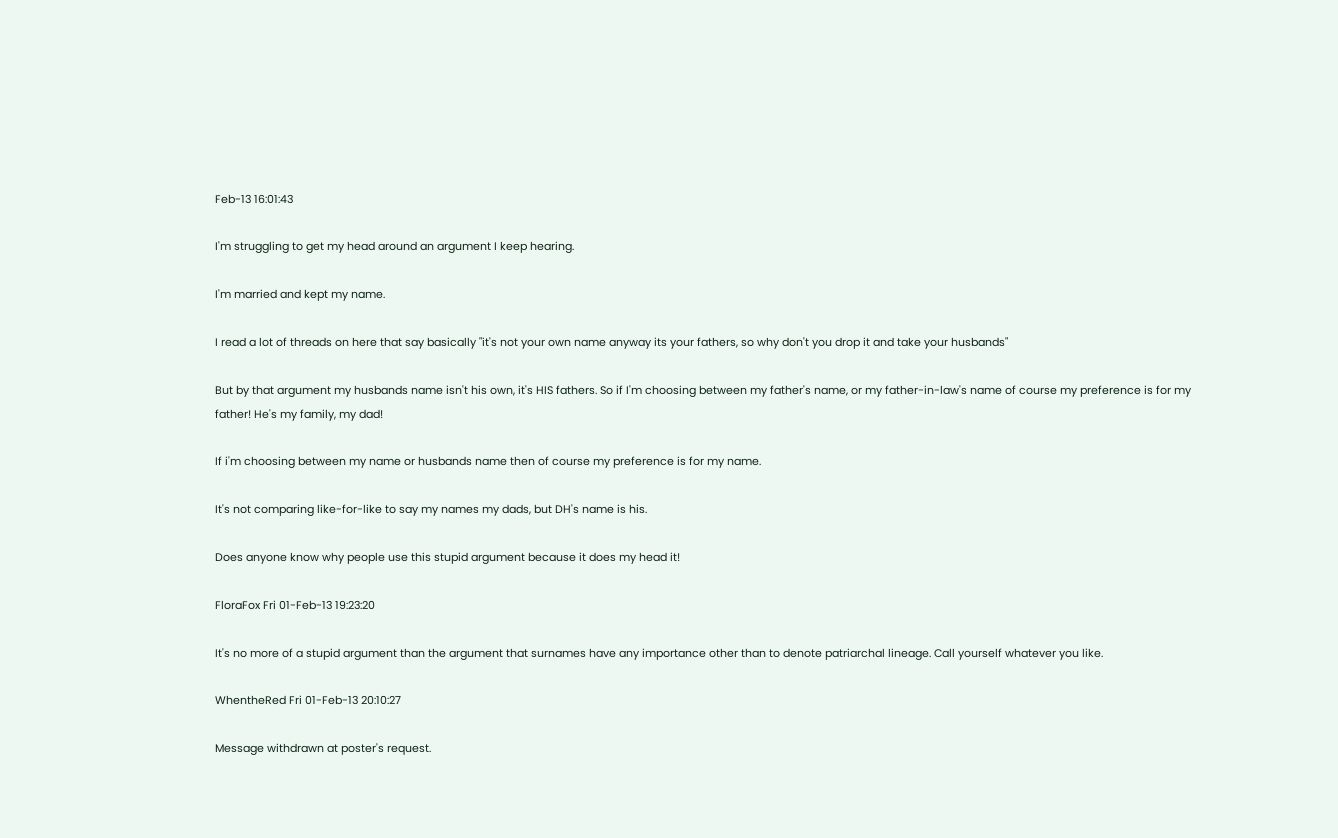Feb-13 16:01:43

I'm struggling to get my head around an argument I keep hearing.

I'm married and kept my name.

I read a lot of threads on here that say basically "it's not your own name anyway its your fathers, so why don't you drop it and take your husbands"

But by that argument my husbands name isn't his own, it's HIS fathers. So if I'm choosing between my father's name, or my father-in-law's name of course my preference is for my father! He's my family, my dad!

If i'm choosing between my name or husbands name then of course my preference is for my name.

It's not comparing like-for-like to say my names my dads, but DH's name is his.

Does anyone know why people use this stupid argument because it does my head it!

FloraFox Fri 01-Feb-13 19:23:20

It's no more of a stupid argument than the argument that surnames have any importance other than to denote patriarchal lineage. Call yourself whatever you like.

WhentheRed Fri 01-Feb-13 20:10:27

Message withdrawn at poster's request.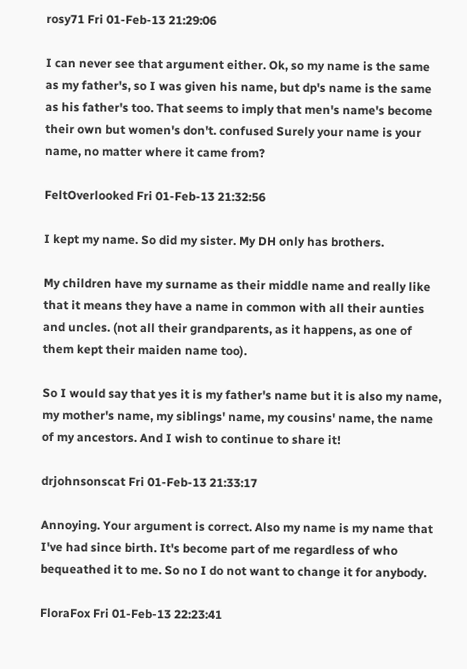rosy71 Fri 01-Feb-13 21:29:06

I can never see that argument either. Ok, so my name is the same as my father's, so I was given his name, but dp's name is the same as his father's too. That seems to imply that men's name's become their own but women's don't. confused Surely your name is your name, no matter where it came from?

FeltOverlooked Fri 01-Feb-13 21:32:56

I kept my name. So did my sister. My DH only has brothers.

My children have my surname as their middle name and really like that it means they have a name in common with all their aunties and uncles. (not all their grandparents, as it happens, as one of them kept their maiden name too).

So I would say that yes it is my father's name but it is also my name, my mother's name, my siblings' name, my cousins' name, the name of my ancestors. And I wish to continue to share it!

drjohnsonscat Fri 01-Feb-13 21:33:17

Annoying. Your argument is correct. Also my name is my name that I've had since birth. It's become part of me regardless of who bequeathed it to me. So no I do not want to change it for anybody.

FloraFox Fri 01-Feb-13 22:23:41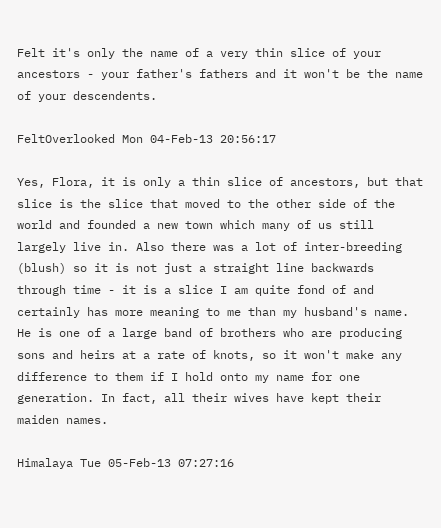Felt it's only the name of a very thin slice of your ancestors - your father's fathers and it won't be the name of your descendents.

FeltOverlooked Mon 04-Feb-13 20:56:17

Yes, Flora, it is only a thin slice of ancestors, but that slice is the slice that moved to the other side of the world and founded a new town which many of us still largely live in. Also there was a lot of inter-breeding (blush) so it is not just a straight line backwards through time - it is a slice I am quite fond of and certainly has more meaning to me than my husband's name. He is one of a large band of brothers who are producing sons and heirs at a rate of knots, so it won't make any difference to them if I hold onto my name for one generation. In fact, all their wives have kept their maiden names.

Himalaya Tue 05-Feb-13 07:27:16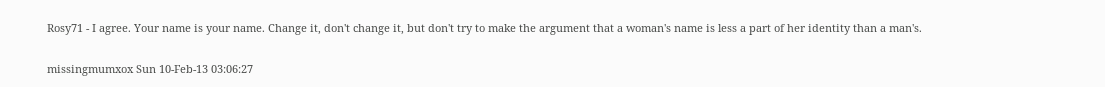Rosy71 - I agree. Your name is your name. Change it, don't change it, but don't try to make the argument that a woman's name is less a part of her identity than a man's.

missingmumxox Sun 10-Feb-13 03:06:27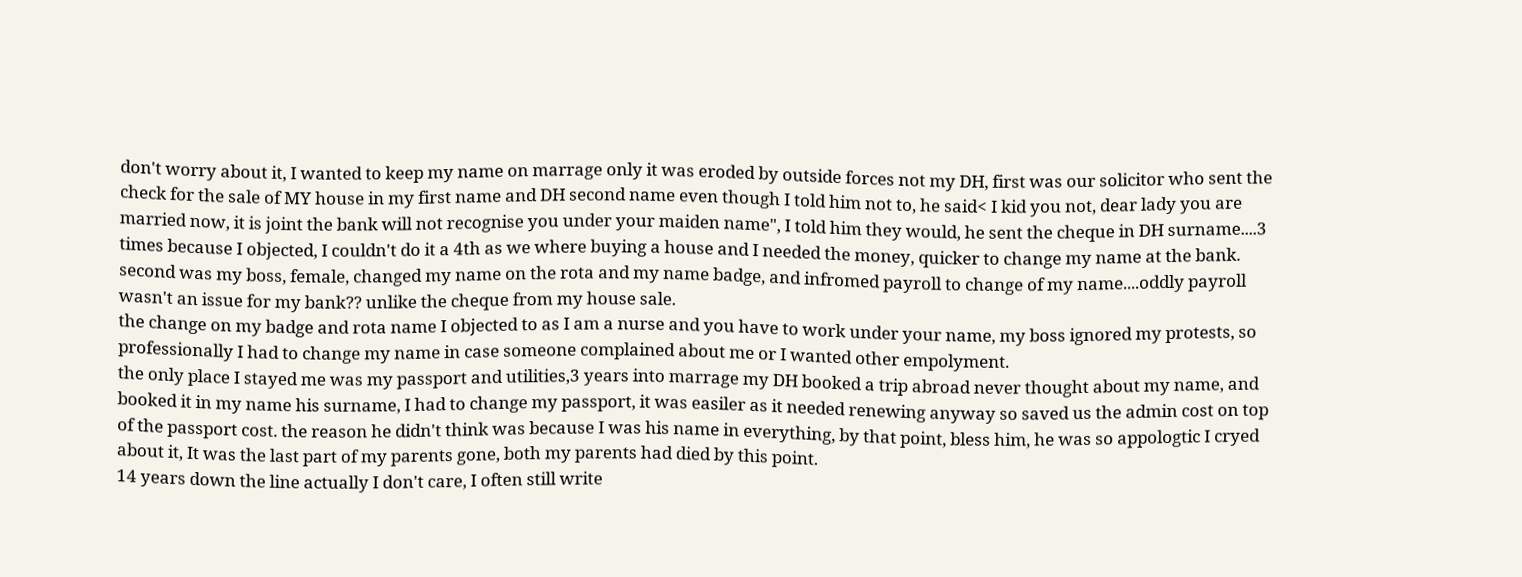don't worry about it, I wanted to keep my name on marrage only it was eroded by outside forces not my DH, first was our solicitor who sent the check for the sale of MY house in my first name and DH second name even though I told him not to, he said< I kid you not, dear lady you are married now, it is joint the bank will not recognise you under your maiden name", I told him they would, he sent the cheque in DH surname....3 times because I objected, I couldn't do it a 4th as we where buying a house and I needed the money, quicker to change my name at the bank.
second was my boss, female, changed my name on the rota and my name badge, and infromed payroll to change of my name....oddly payroll wasn't an issue for my bank?? unlike the cheque from my house sale.
the change on my badge and rota name I objected to as I am a nurse and you have to work under your name, my boss ignored my protests, so professionally I had to change my name in case someone complained about me or I wanted other empolyment.
the only place I stayed me was my passport and utilities,3 years into marrage my DH booked a trip abroad never thought about my name, and booked it in my name his surname, I had to change my passport, it was easiler as it needed renewing anyway so saved us the admin cost on top of the passport cost. the reason he didn't think was because I was his name in everything, by that point, bless him, he was so appologtic I cryed about it, It was the last part of my parents gone, both my parents had died by this point.
14 years down the line actually I don't care, I often still write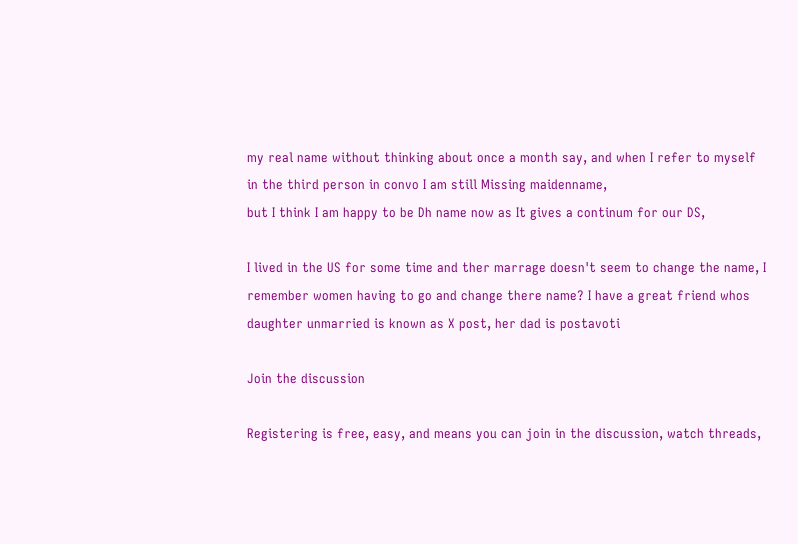my real name without thinking about once a month say, and when I refer to myself in the third person in convo I am still Missing maidenname,
but I think I am happy to be Dh name now as It gives a continum for our DS,

I lived in the US for some time and ther marrage doesn't seem to change the name, I remember women having to go and change there name? I have a great friend whos daughter unmarried is known as X post, her dad is postavoti

Join the discussion

Registering is free, easy, and means you can join in the discussion, watch threads,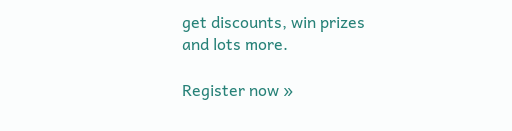get discounts, win prizes and lots more.

Register now »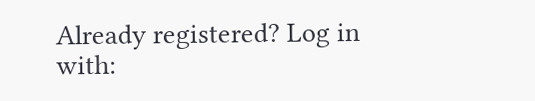Already registered? Log in with: